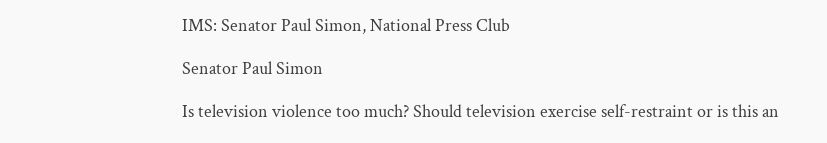IMS: Senator Paul Simon, National Press Club

Senator Paul Simon

Is television violence too much? Should television exercise self-restraint or is this an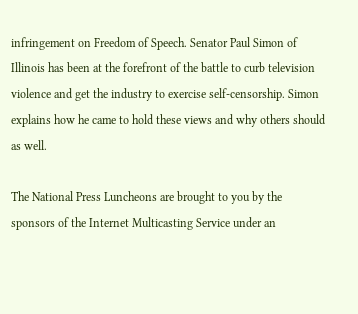infringement on Freedom of Speech. Senator Paul Simon of Illinois has been at the forefront of the battle to curb television violence and get the industry to exercise self-censorship. Simon explains how he came to hold these views and why others should as well.

The National Press Luncheons are brought to you by the sponsors of the Internet Multicasting Service under an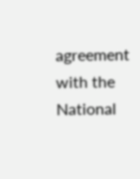agreement with the National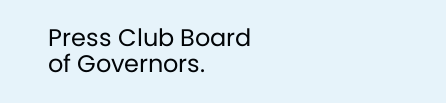Press Club Board of Governors.